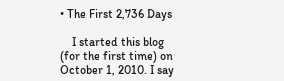• The First 2,736 Days

    I started this blog (for the first time) on October 1, 2010. I say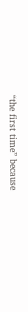“the first time” because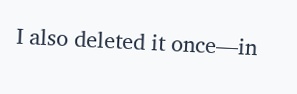I also deleted it once—in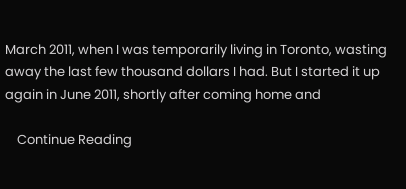March 2011, when I was temporarily living in Toronto, wasting away the last few thousand dollars I had. But I started it up again in June 2011, shortly after coming home and

    Continue Reading